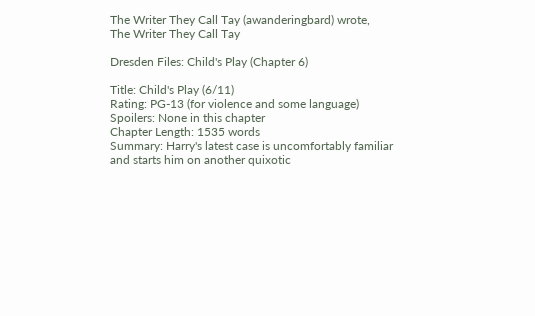The Writer They Call Tay (awanderingbard) wrote,
The Writer They Call Tay

Dresden Files: Child's Play (Chapter 6)

Title: Child's Play (6/11)
Rating: PG-13 (for violence and some language)
Spoilers: None in this chapter
Chapter Length: 1535 words
Summary: Harry's latest case is uncomfortably familiar and starts him on another quixotic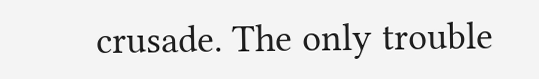crusade. The only trouble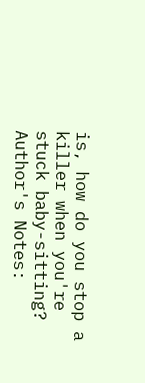is, how do you stop a killer when you're stuck baby-sitting?
Author's Notes: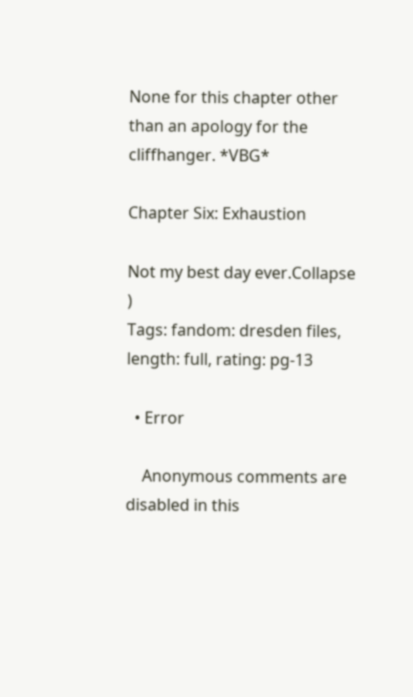None for this chapter other than an apology for the cliffhanger. *VBG*

Chapter Six: Exhaustion

Not my best day ever.Collapse )
Tags: fandom: dresden files, length: full, rating: pg-13

  • Error

    Anonymous comments are disabled in this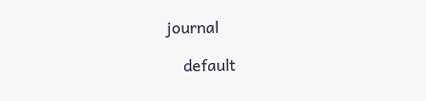journal

    default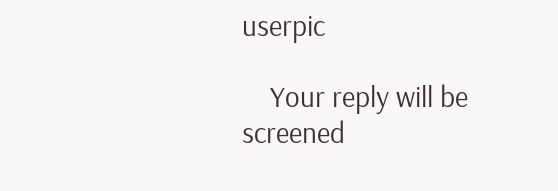userpic

    Your reply will be screened